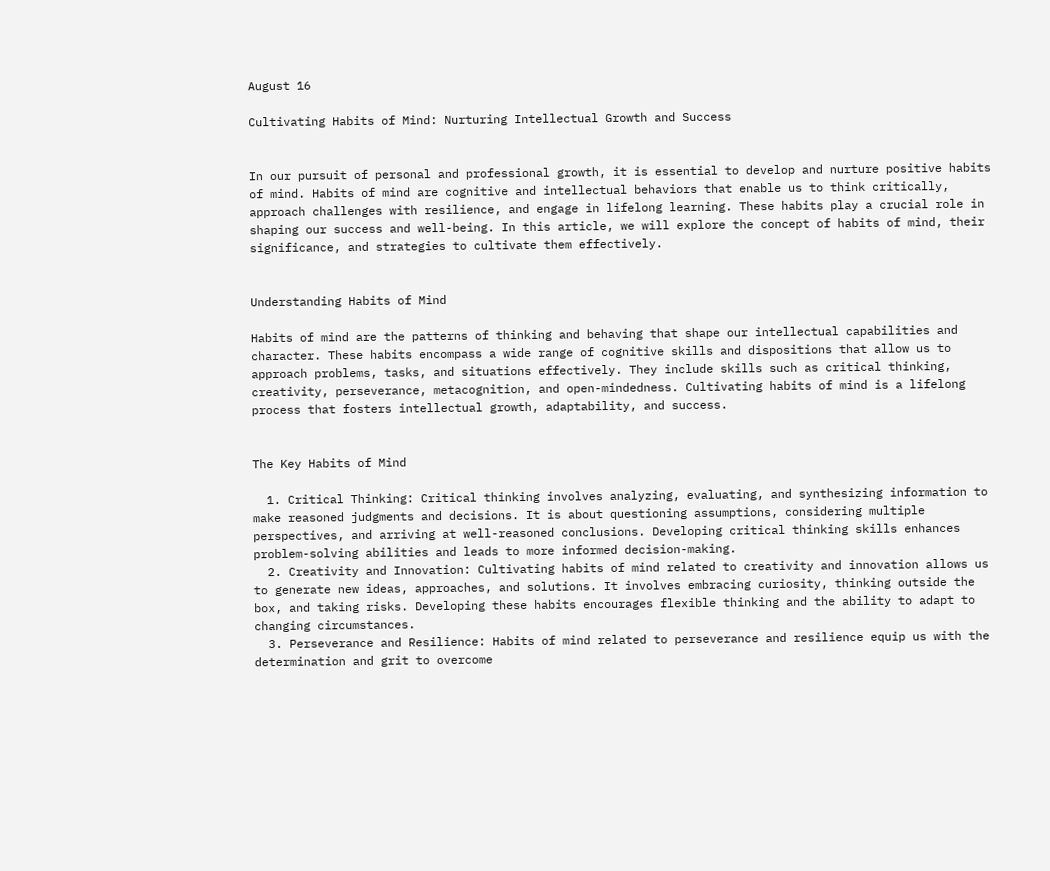August 16

Cultivating Habits of Mind: Nurturing Intellectual Growth and Success


In our pursuit of personal and professional growth, it is essential to develop and nurture positive habits of mind. Habits of mind are cognitive and intellectual behaviors that enable us to think critically, approach challenges with resilience, and engage in lifelong learning. These habits play a crucial role in shaping our success and well-being. In this article, we will explore the concept of habits of mind, their significance, and strategies to cultivate them effectively.


Understanding Habits of Mind

Habits of mind are the patterns of thinking and behaving that shape our intellectual capabilities and character. These habits encompass a wide range of cognitive skills and dispositions that allow us to approach problems, tasks, and situations effectively. They include skills such as critical thinking, creativity, perseverance, metacognition, and open-mindedness. Cultivating habits of mind is a lifelong process that fosters intellectual growth, adaptability, and success.


The Key Habits of Mind

  1. Critical Thinking: Critical thinking involves analyzing, evaluating, and synthesizing information to make reasoned judgments and decisions. It is about questioning assumptions, considering multiple perspectives, and arriving at well-reasoned conclusions. Developing critical thinking skills enhances problem-solving abilities and leads to more informed decision-making.
  2. Creativity and Innovation: Cultivating habits of mind related to creativity and innovation allows us to generate new ideas, approaches, and solutions. It involves embracing curiosity, thinking outside the box, and taking risks. Developing these habits encourages flexible thinking and the ability to adapt to changing circumstances.
  3. Perseverance and Resilience: Habits of mind related to perseverance and resilience equip us with the determination and grit to overcome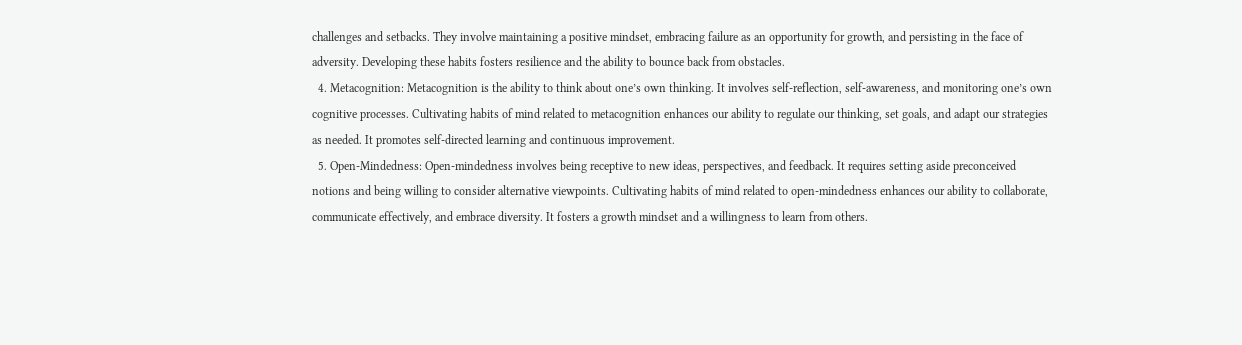challenges and setbacks. They involve maintaining a positive mindset, embracing failure as an opportunity for growth, and persisting in the face of adversity. Developing these habits fosters resilience and the ability to bounce back from obstacles.
  4. Metacognition: Metacognition is the ability to think about one’s own thinking. It involves self-reflection, self-awareness, and monitoring one’s own cognitive processes. Cultivating habits of mind related to metacognition enhances our ability to regulate our thinking, set goals, and adapt our strategies as needed. It promotes self-directed learning and continuous improvement.
  5. Open-Mindedness: Open-mindedness involves being receptive to new ideas, perspectives, and feedback. It requires setting aside preconceived notions and being willing to consider alternative viewpoints. Cultivating habits of mind related to open-mindedness enhances our ability to collaborate, communicate effectively, and embrace diversity. It fosters a growth mindset and a willingness to learn from others.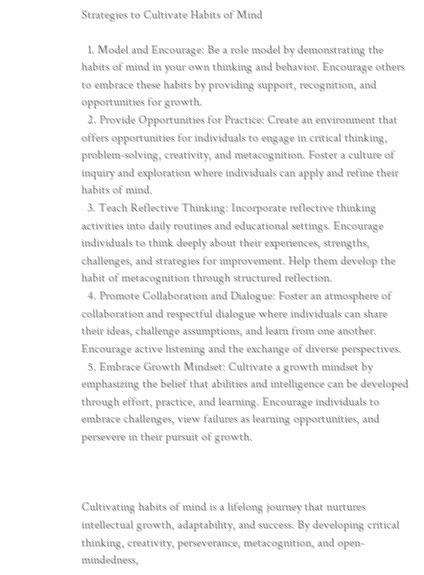Strategies to Cultivate Habits of Mind

  1. Model and Encourage: Be a role model by demonstrating the habits of mind in your own thinking and behavior. Encourage others to embrace these habits by providing support, recognition, and opportunities for growth.
  2. Provide Opportunities for Practice: Create an environment that offers opportunities for individuals to engage in critical thinking, problem-solving, creativity, and metacognition. Foster a culture of inquiry and exploration where individuals can apply and refine their habits of mind.
  3. Teach Reflective Thinking: Incorporate reflective thinking activities into daily routines and educational settings. Encourage individuals to think deeply about their experiences, strengths, challenges, and strategies for improvement. Help them develop the habit of metacognition through structured reflection.
  4. Promote Collaboration and Dialogue: Foster an atmosphere of collaboration and respectful dialogue where individuals can share their ideas, challenge assumptions, and learn from one another. Encourage active listening and the exchange of diverse perspectives.
  5. Embrace Growth Mindset: Cultivate a growth mindset by emphasizing the belief that abilities and intelligence can be developed through effort, practice, and learning. Encourage individuals to embrace challenges, view failures as learning opportunities, and persevere in their pursuit of growth.



Cultivating habits of mind is a lifelong journey that nurtures intellectual growth, adaptability, and success. By developing critical thinking, creativity, perseverance, metacognition, and open-mindedness,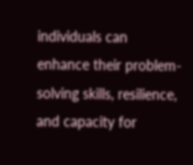individuals can enhance their problem-solving skills, resilience, and capacity for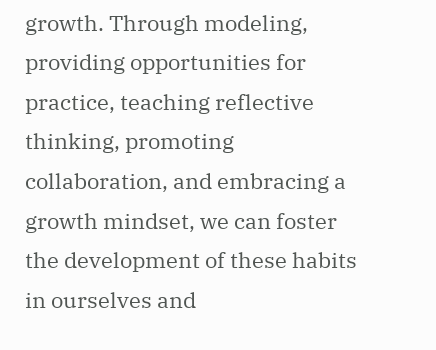growth. Through modeling, providing opportunities for practice, teaching reflective thinking, promoting collaboration, and embracing a growth mindset, we can foster the development of these habits in ourselves and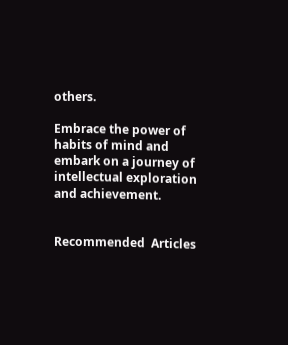others.

Embrace the power of habits of mind and embark on a journey of intellectual exploration and achievement.


Recommended  Articles